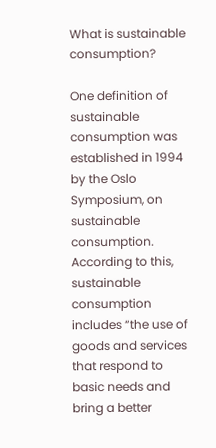What is sustainable consumption?

One definition of sustainable consumption was established in 1994 by the Oslo Symposium, on sustainable consumption. According to this, sustainable consumption includes “the use of goods and services that respond to basic needs and bring a better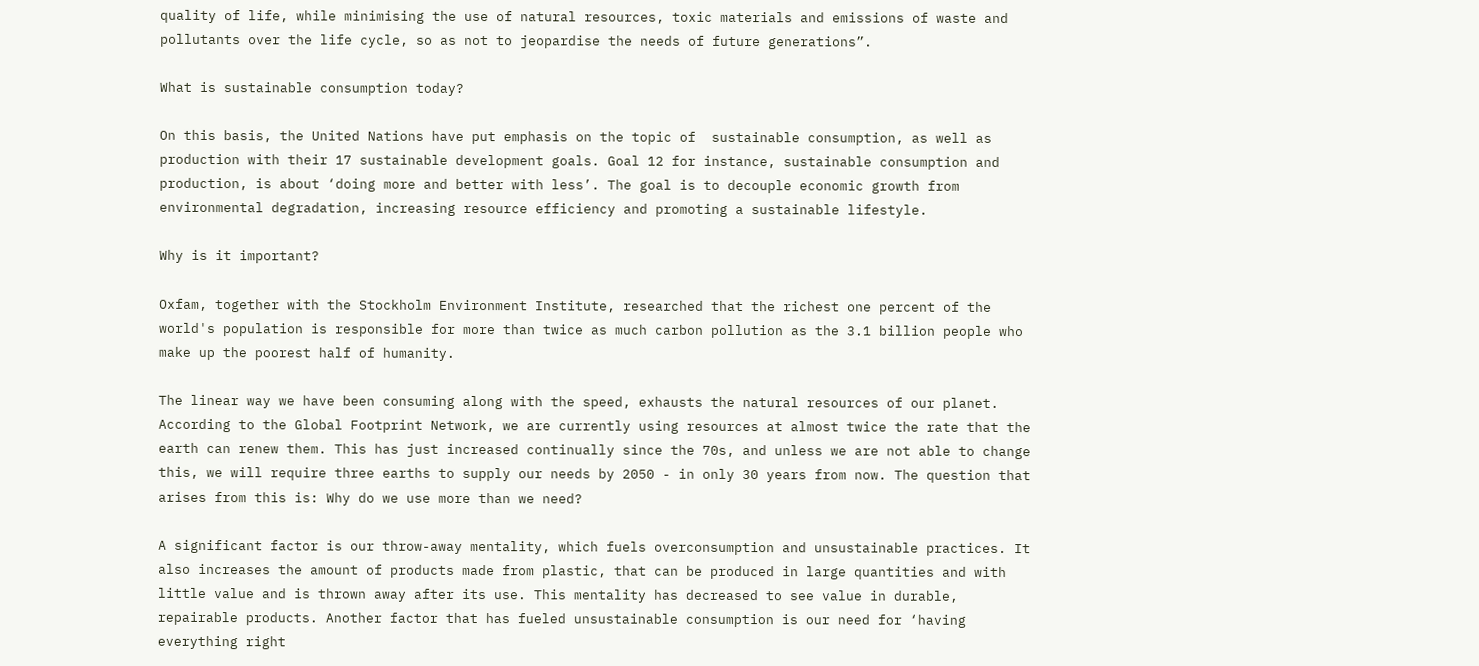quality of life, while minimising the use of natural resources, toxic materials and emissions of waste and pollutants over the life cycle, so as not to jeopardise the needs of future generations”.

What is sustainable consumption today?

On this basis, the United Nations have put emphasis on the topic of  sustainable consumption, as well as production with their 17 sustainable development goals. Goal 12 for instance, sustainable consumption and production, is about ‘doing more and better with less’. The goal is to decouple economic growth from environmental degradation, increasing resource efficiency and promoting a sustainable lifestyle.

Why is it important?

Oxfam, together with the Stockholm Environment Institute, researched that the richest one percent of the world's population is responsible for more than twice as much carbon pollution as the 3.1 billion people who make up the poorest half of humanity.

The linear way we have been consuming along with the speed, exhausts the natural resources of our planet. According to the Global Footprint Network, we are currently using resources at almost twice the rate that the earth can renew them. This has just increased continually since the 70s, and unless we are not able to change this, we will require three earths to supply our needs by 2050 - in only 30 years from now. The question that arises from this is: Why do we use more than we need?

A significant factor is our throw-away mentality, which fuels overconsumption and unsustainable practices. It also increases the amount of products made from plastic, that can be produced in large quantities and with little value and is thrown away after its use. This mentality has decreased to see value in durable, repairable products. Another factor that has fueled unsustainable consumption is our need for ‘having everything right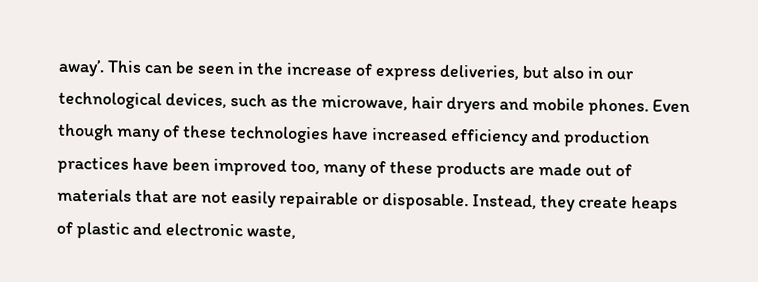away’. This can be seen in the increase of express deliveries, but also in our technological devices, such as the microwave, hair dryers and mobile phones. Even though many of these technologies have increased efficiency and production practices have been improved too, many of these products are made out of materials that are not easily repairable or disposable. Instead, they create heaps of plastic and electronic waste,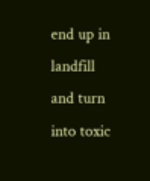end up in landfill and turn into toxic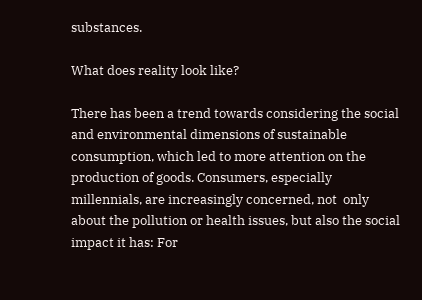substances.

What does reality look like?

There has been a trend towards considering the social and environmental dimensions of sustainable consumption, which led to more attention on the production of goods. Consumers, especially millennials, are increasingly concerned, not  only about the pollution or health issues, but also the social impact it has: For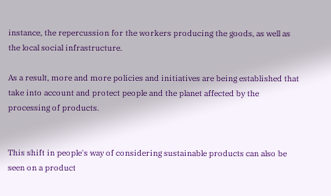instance, the repercussion for the workers producing the goods, as well as the local social infrastructure.

As a result, more and more policies and initiatives are being established that take into account and protect people and the planet affected by the processing of products.


This shift in people's way of considering sustainable products can also be seen on a product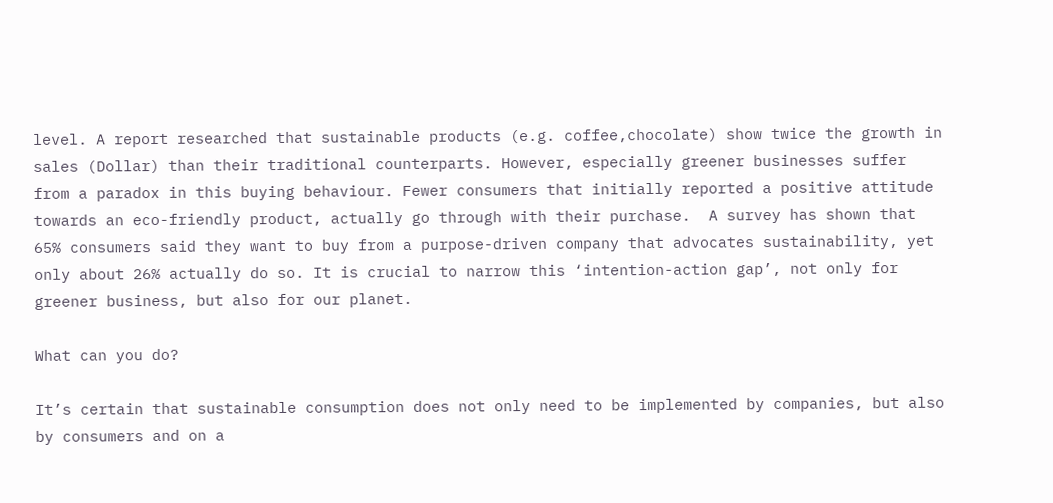level. A report researched that sustainable products (e.g. coffee,chocolate) show twice the growth in sales (Dollar) than their traditional counterparts. However, especially greener businesses suffer from a paradox in this buying behaviour. Fewer consumers that initially reported a positive attitude towards an eco-friendly product, actually go through with their purchase.  A survey has shown that 65% consumers said they want to buy from a purpose-driven company that advocates sustainability, yet only about 26% actually do so. It is crucial to narrow this ‘intention-action gap’, not only for greener business, but also for our planet.

What can you do?

It’s certain that sustainable consumption does not only need to be implemented by companies, but also by consumers and on a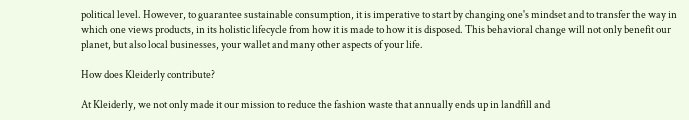political level. However, to guarantee sustainable consumption, it is imperative to start by changing one's mindset and to transfer the way in which one views products, in its holistic lifecycle from how it is made to how it is disposed. This behavioral change will not only benefit our planet, but also local businesses, your wallet and many other aspects of your life.

How does Kleiderly contribute?

At Kleiderly, we not only made it our mission to reduce the fashion waste that annually ends up in landfill and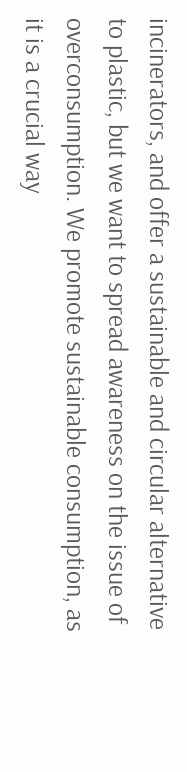incinerators, and offer a sustainable and circular alternative to plastic, but we want to spread awareness on the issue of overconsumption. We promote sustainable consumption, as it is a crucial way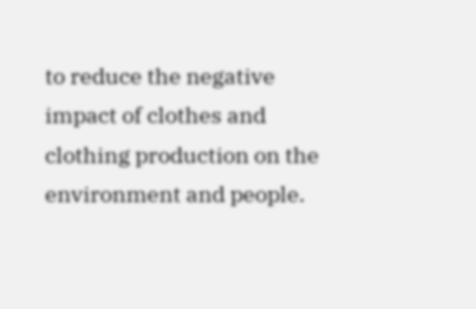to reduce the negative impact of clothes and clothing production on the environment and people.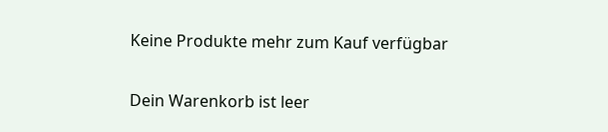Keine Produkte mehr zum Kauf verfügbar

Dein Warenkorb ist leer